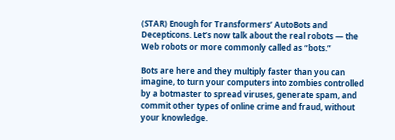(STAR) Enough for Transformers’ AutoBots and Decepticons. Let’s now talk about the real robots — the Web robots or more commonly called as “bots.”

Bots are here and they multiply faster than you can imagine, to turn your computers into zombies controlled by a botmaster to spread viruses, generate spam, and commit other types of online crime and fraud, without your knowledge.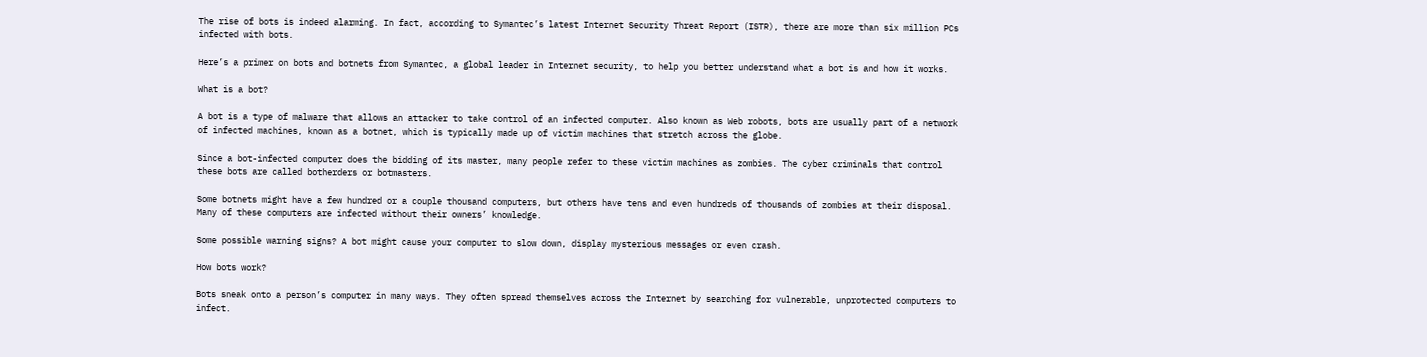The rise of bots is indeed alarming. In fact, according to Symantec’s latest Internet Security Threat Report (ISTR), there are more than six million PCs infected with bots.

Here’s a primer on bots and botnets from Symantec, a global leader in Internet security, to help you better understand what a bot is and how it works.

What is a bot?

A bot is a type of malware that allows an attacker to take control of an infected computer. Also known as Web robots, bots are usually part of a network of infected machines, known as a botnet, which is typically made up of victim machines that stretch across the globe.

Since a bot-infected computer does the bidding of its master, many people refer to these victim machines as zombies. The cyber criminals that control these bots are called botherders or botmasters.

Some botnets might have a few hundred or a couple thousand computers, but others have tens and even hundreds of thousands of zombies at their disposal. Many of these computers are infected without their owners’ knowledge.

Some possible warning signs? A bot might cause your computer to slow down, display mysterious messages or even crash.

How bots work?

Bots sneak onto a person’s computer in many ways. They often spread themselves across the Internet by searching for vulnerable, unprotected computers to infect.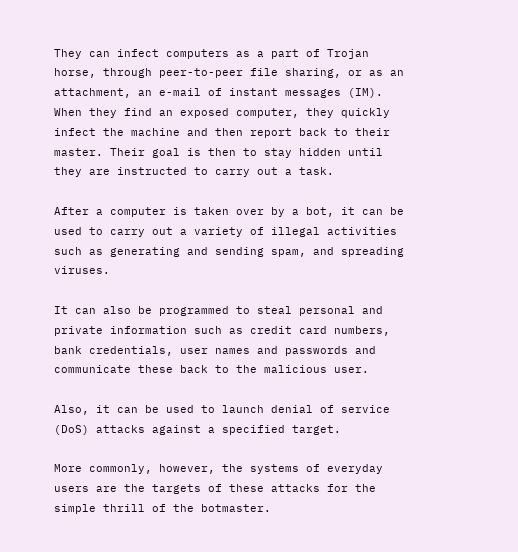They can infect computers as a part of Trojan horse, through peer-to-peer file sharing, or as an attachment, an e-mail of instant messages (IM). When they find an exposed computer, they quickly infect the machine and then report back to their master. Their goal is then to stay hidden until they are instructed to carry out a task.

After a computer is taken over by a bot, it can be used to carry out a variety of illegal activities such as generating and sending spam, and spreading viruses.

It can also be programmed to steal personal and private information such as credit card numbers, bank credentials, user names and passwords and communicate these back to the malicious user.

Also, it can be used to launch denial of service (DoS) attacks against a specified target.

More commonly, however, the systems of everyday users are the targets of these attacks for the simple thrill of the botmaster.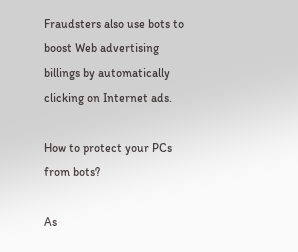Fraudsters also use bots to boost Web advertising billings by automatically clicking on Internet ads.

How to protect your PCs from bots?

As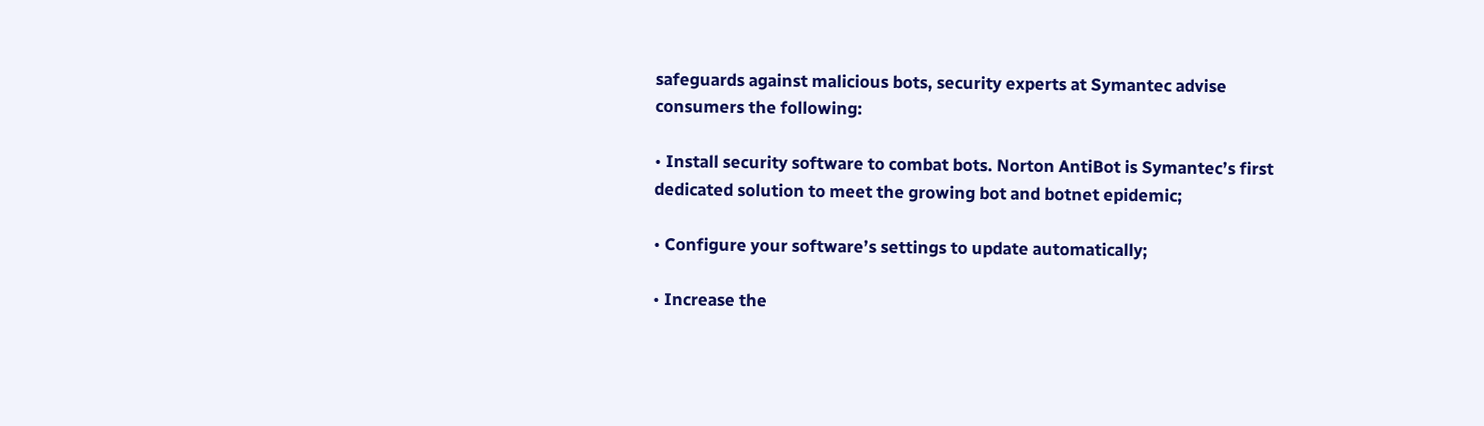safeguards against malicious bots, security experts at Symantec advise consumers the following:

• Install security software to combat bots. Norton AntiBot is Symantec’s first dedicated solution to meet the growing bot and botnet epidemic;

• Configure your software’s settings to update automatically;

• Increase the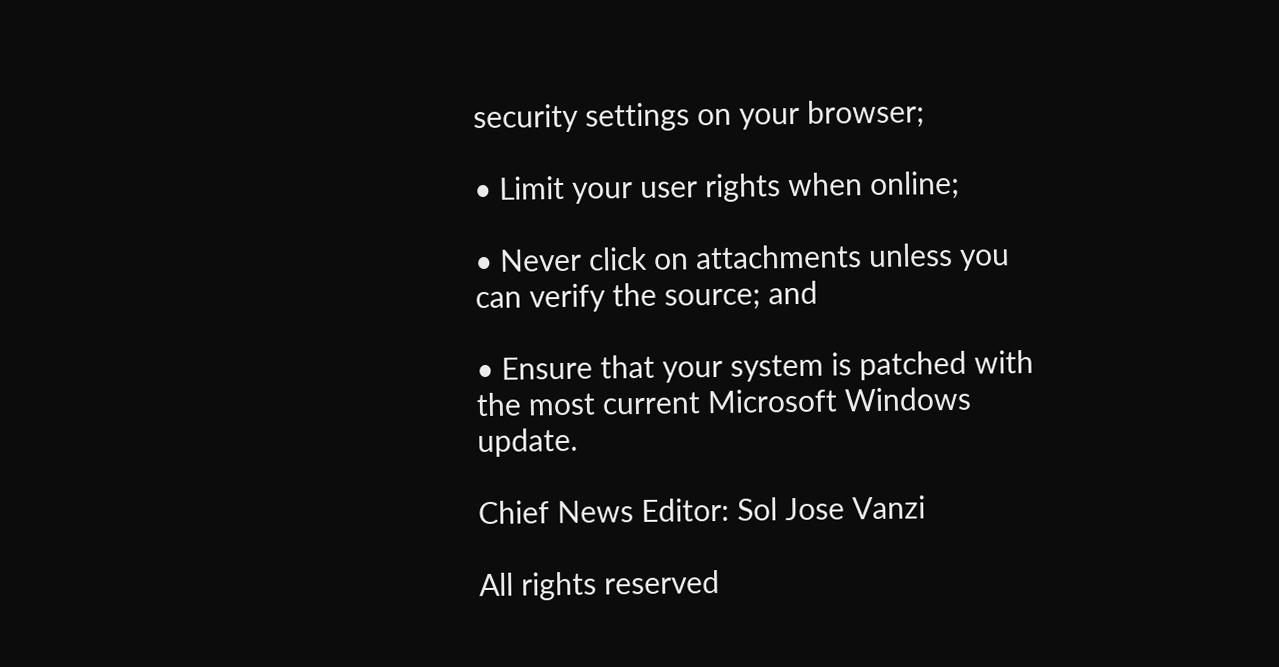security settings on your browser;

• Limit your user rights when online;

• Never click on attachments unless you can verify the source; and

• Ensure that your system is patched with the most current Microsoft Windows update.

Chief News Editor: Sol Jose Vanzi

All rights reserved